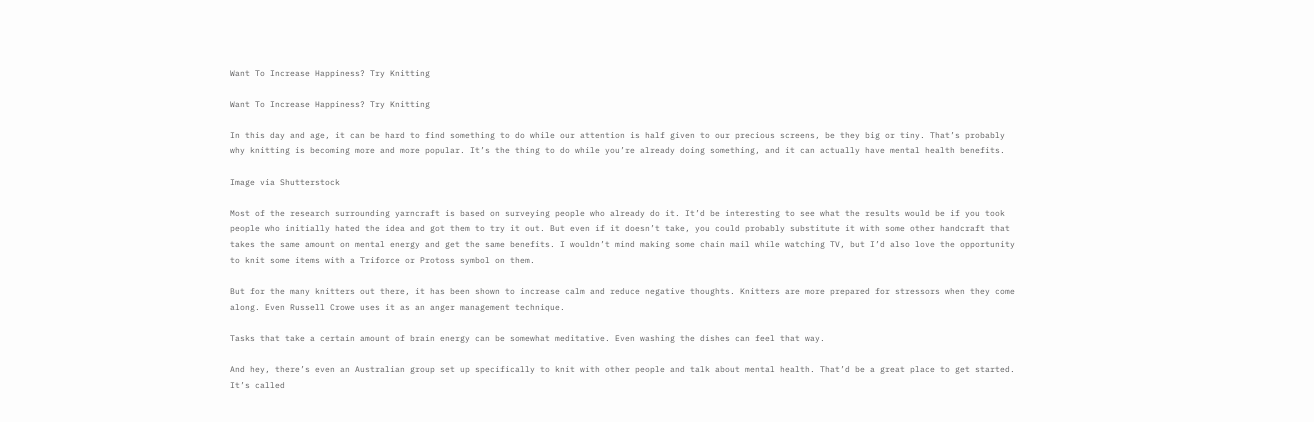Want To Increase Happiness? Try Knitting

Want To Increase Happiness? Try Knitting

In this day and age, it can be hard to find something to do while our attention is half given to our precious screens, be they big or tiny. That’s probably why knitting is becoming more and more popular. It’s the thing to do while you’re already doing something, and it can actually have mental health benefits.

Image via Shutterstock

Most of the research surrounding yarncraft is based on surveying people who already do it. It’d be interesting to see what the results would be if you took people who initially hated the idea and got them to try it out. But even if it doesn’t take, you could probably substitute it with some other handcraft that takes the same amount on mental energy and get the same benefits. I wouldn’t mind making some chain mail while watching TV, but I’d also love the opportunity to knit some items with a Triforce or Protoss symbol on them.

But for the many knitters out there, it has been shown to increase calm and reduce negative thoughts. Knitters are more prepared for stressors when they come along. Even Russell Crowe uses it as an anger management technique.

Tasks that take a certain amount of brain energy can be somewhat meditative. Even washing the dishes can feel that way.

And hey, there’s even an Australian group set up specifically to knit with other people and talk about mental health. That’d be a great place to get started. It’s called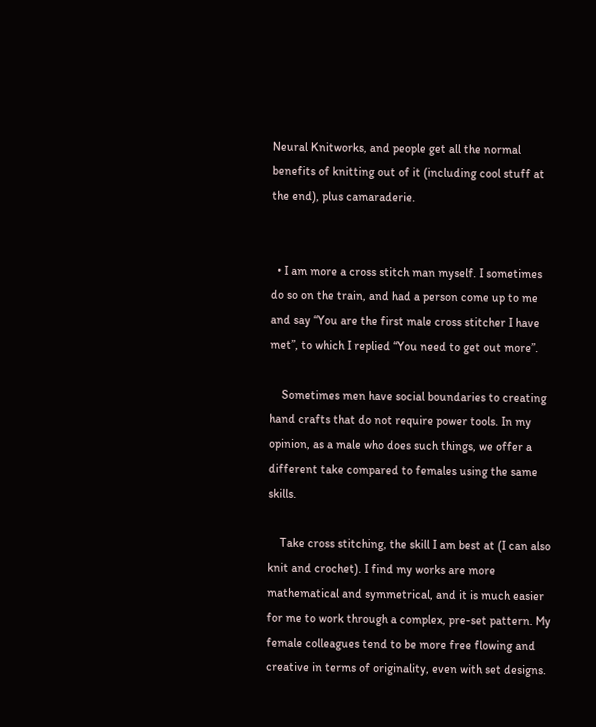Neural Knitworks, and people get all the normal benefits of knitting out of it (including cool stuff at the end), plus camaraderie.


  • I am more a cross stitch man myself. I sometimes do so on the train, and had a person come up to me and say “You are the first male cross stitcher I have met”, to which I replied “You need to get out more”.

    Sometimes men have social boundaries to creating hand crafts that do not require power tools. In my opinion, as a male who does such things, we offer a different take compared to females using the same skills.

    Take cross stitching, the skill I am best at (I can also knit and crochet). I find my works are more mathematical and symmetrical, and it is much easier for me to work through a complex, pre-set pattern. My female colleagues tend to be more free flowing and creative in terms of originality, even with set designs.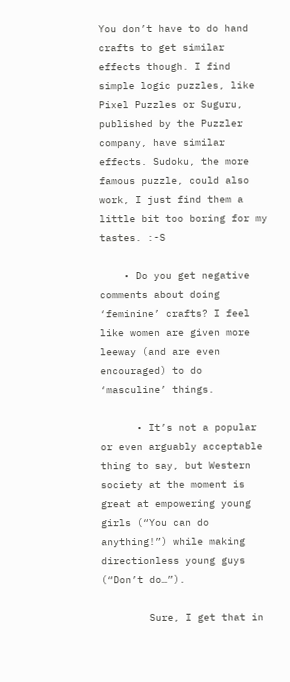You don’t have to do hand crafts to get similar effects though. I find simple logic puzzles, like Pixel Puzzles or Suguru, published by the Puzzler company, have similar effects. Sudoku, the more famous puzzle, could also work, I just find them a little bit too boring for my tastes. :-S

    • Do you get negative comments about doing ‘feminine’ crafts? I feel like women are given more leeway (and are even encouraged) to do ‘masculine’ things.

      • It’s not a popular or even arguably acceptable thing to say, but Western society at the moment is great at empowering young girls (“You can do anything!”) while making directionless young guys (“Don’t do…”).

        Sure, I get that in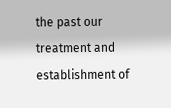the past our treatment and establishment of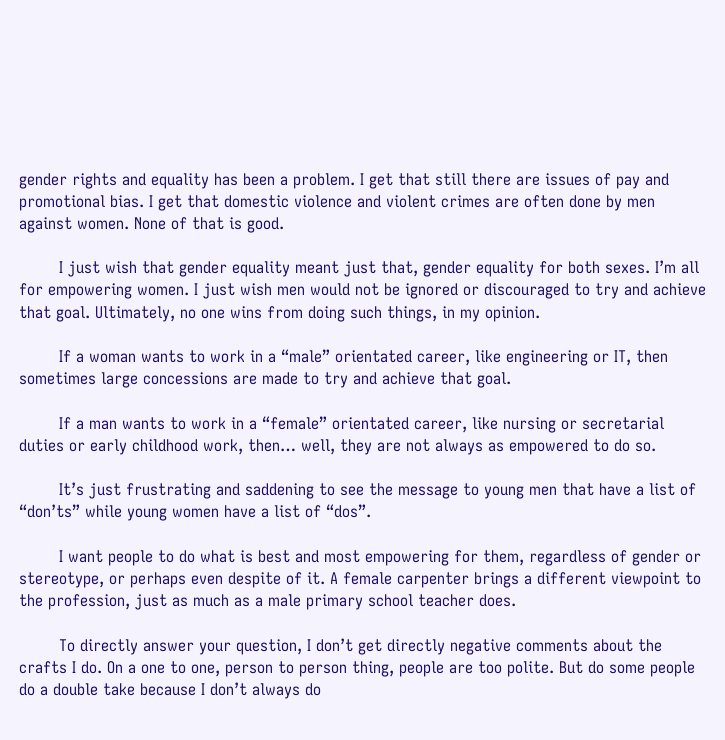gender rights and equality has been a problem. I get that still there are issues of pay and promotional bias. I get that domestic violence and violent crimes are often done by men against women. None of that is good.

        I just wish that gender equality meant just that, gender equality for both sexes. I’m all for empowering women. I just wish men would not be ignored or discouraged to try and achieve that goal. Ultimately, no one wins from doing such things, in my opinion.

        If a woman wants to work in a “male” orientated career, like engineering or IT, then sometimes large concessions are made to try and achieve that goal.

        If a man wants to work in a “female” orientated career, like nursing or secretarial duties or early childhood work, then… well, they are not always as empowered to do so.

        It’s just frustrating and saddening to see the message to young men that have a list of “don’ts” while young women have a list of “dos”.

        I want people to do what is best and most empowering for them, regardless of gender or stereotype, or perhaps even despite of it. A female carpenter brings a different viewpoint to the profession, just as much as a male primary school teacher does.

        To directly answer your question, I don’t get directly negative comments about the crafts I do. On a one to one, person to person thing, people are too polite. But do some people do a double take because I don’t always do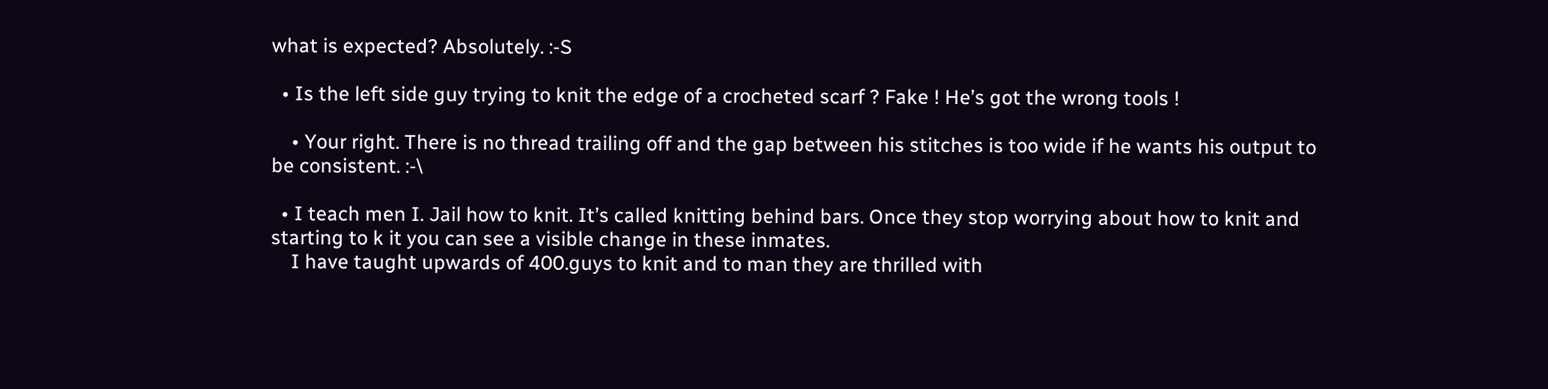what is expected? Absolutely. :-S

  • Is the left side guy trying to knit the edge of a crocheted scarf ? Fake ! He’s got the wrong tools !

    • Your right. There is no thread trailing off and the gap between his stitches is too wide if he wants his output to be consistent. :-\

  • I teach men I. Jail how to knit. It’s called knitting behind bars. Once they stop worrying about how to knit and starting to k it you can see a visible change in these inmates.
    I have taught upwards of 400.guys to knit and to man they are thrilled with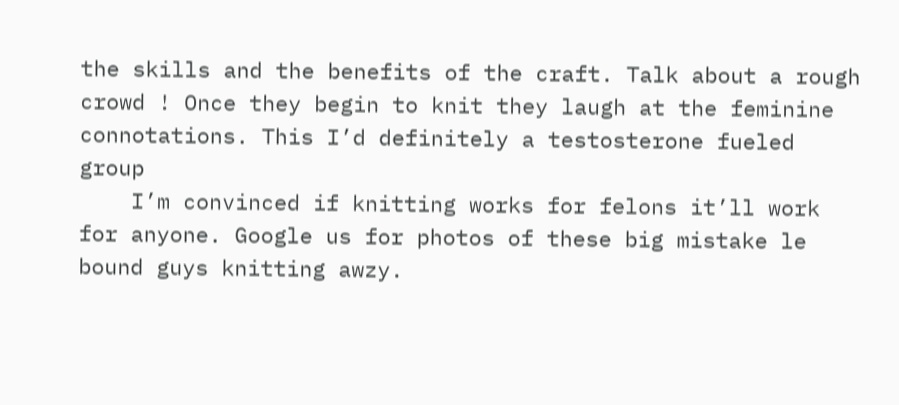the skills and the benefits of the craft. Talk about a rough crowd ! Once they begin to knit they laugh at the feminine connotations. This I’d definitely a testosterone fueled group
    I’m convinced if knitting works for felons it’ll work for anyone. Google us for photos of these big mistake le bound guys knitting awzy.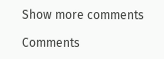Show more comments

Comments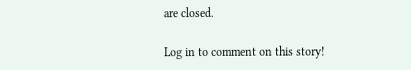are closed.

Log in to comment on this story!